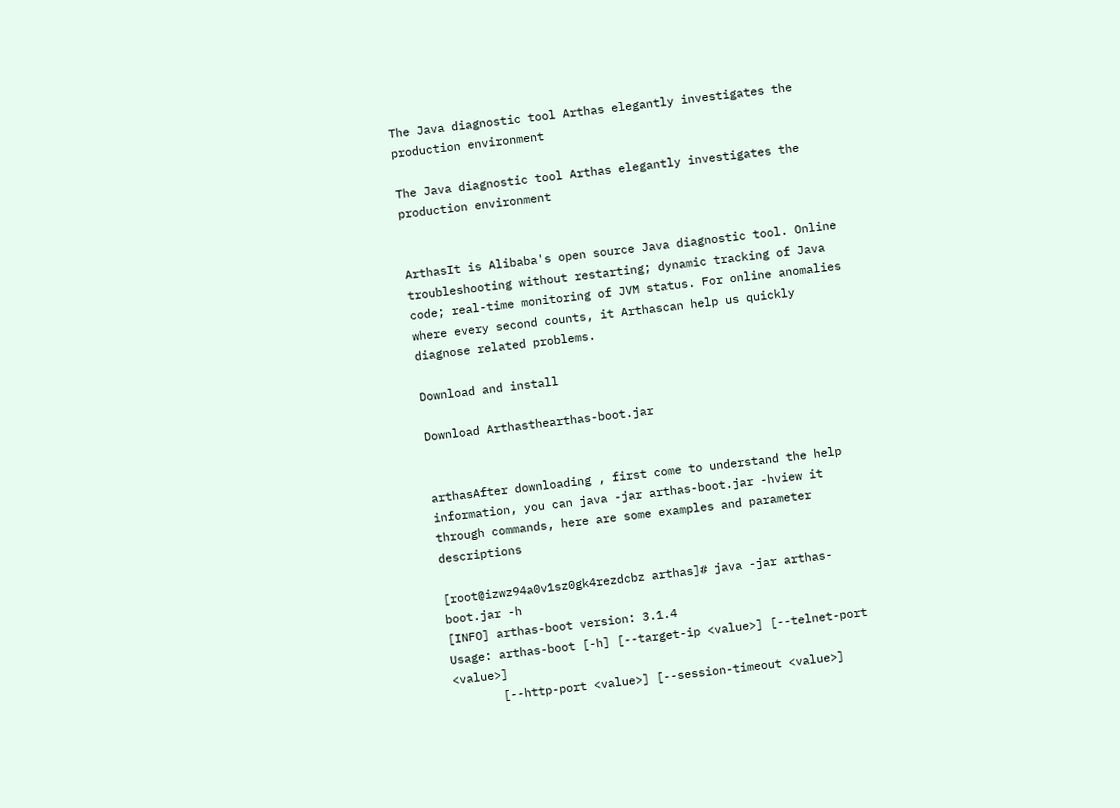The Java diagnostic tool Arthas elegantly investigates the production environment

The Java diagnostic tool Arthas elegantly investigates the production environment


ArthasIt is Alibaba's open source Java diagnostic tool. Online troubleshooting without restarting; dynamic tracking of Java code; real-time monitoring of JVM status. For online anomalies where every second counts, it Arthascan help us quickly diagnose related problems.

Download and install

Download Arthasthearthas-boot.jar


arthasAfter downloading , first come to understand the help information, you can java -jar arthas-boot.jar -hview it through commands, here are some examples and parameter descriptions

[root@izwz94a0v1sz0gk4rezdcbz arthas]# java -jar arthas-boot.jar -h
[INFO] arthas-boot version: 3.1.4
Usage: arthas-boot [-h] [--target-ip <value>] [--telnet-port <value>]
       [--http-port <value>] [--session-timeout <value>]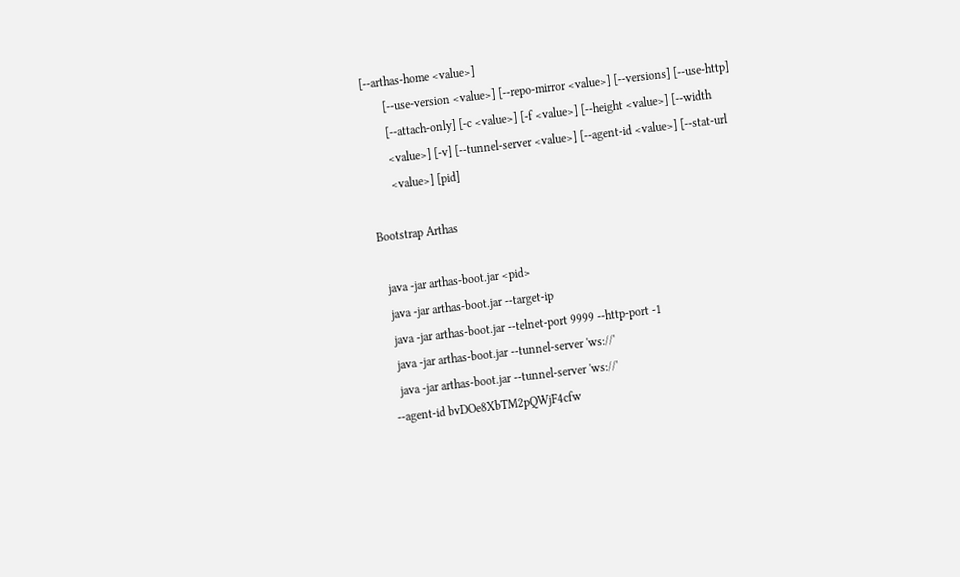[--arthas-home <value>]
       [--use-version <value>] [--repo-mirror <value>] [--versions] [--use-http]
       [--attach-only] [-c <value>] [-f <value>] [--height <value>] [--width
       <value>] [-v] [--tunnel-server <value>] [--agent-id <value>] [--stat-url
       <value>] [pid]

Bootstrap Arthas

  java -jar arthas-boot.jar <pid>
  java -jar arthas-boot.jar --target-ip
  java -jar arthas-boot.jar --telnet-port 9999 --http-port -1
  java -jar arthas-boot.jar --tunnel-server 'ws://'
  java -jar arthas-boot.jar --tunnel-server 'ws://'
--agent-id bvDOe8XbTM2pQWjF4cfw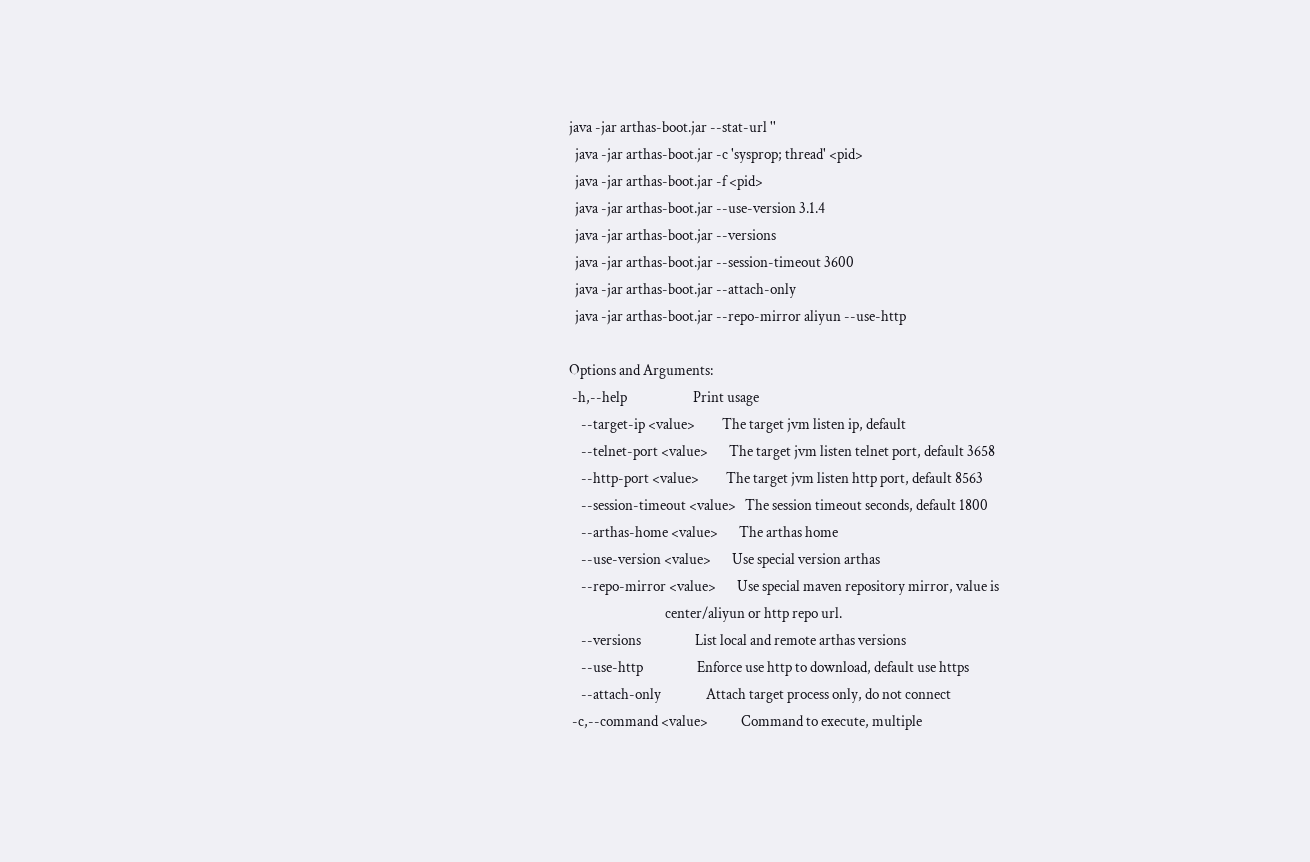java -jar arthas-boot.jar --stat-url ''
  java -jar arthas-boot.jar -c 'sysprop; thread' <pid>
  java -jar arthas-boot.jar -f <pid>
  java -jar arthas-boot.jar --use-version 3.1.4
  java -jar arthas-boot.jar --versions
  java -jar arthas-boot.jar --session-timeout 3600
  java -jar arthas-boot.jar --attach-only
  java -jar arthas-boot.jar --repo-mirror aliyun --use-http

Options and Arguments:
 -h,--help                      Print usage
    --target-ip <value>         The target jvm listen ip, default
    --telnet-port <value>       The target jvm listen telnet port, default 3658
    --http-port <value>         The target jvm listen http port, default 8563
    --session-timeout <value>   The session timeout seconds, default 1800
    --arthas-home <value>       The arthas home
    --use-version <value>       Use special version arthas
    --repo-mirror <value>       Use special maven repository mirror, value is
                                center/aliyun or http repo url.
    --versions                  List local and remote arthas versions
    --use-http                  Enforce use http to download, default use https
    --attach-only               Attach target process only, do not connect
 -c,--command <value>           Command to execute, multiple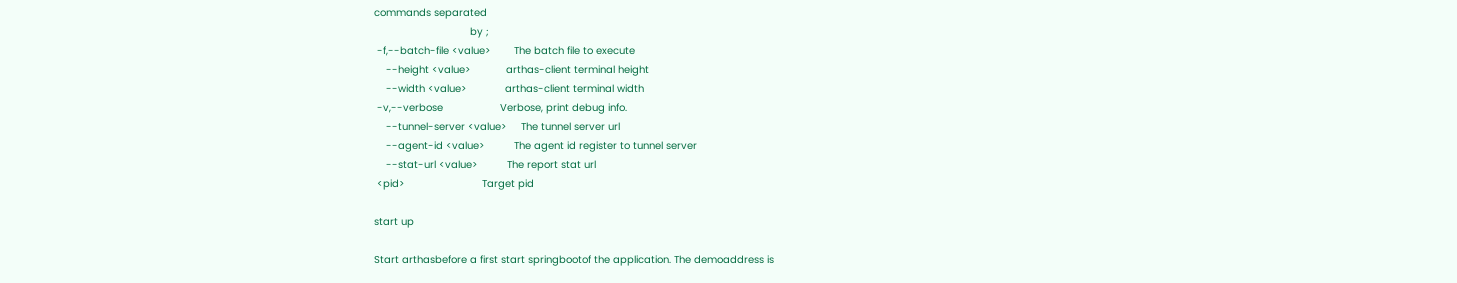commands separated
                                by ;
 -f,--batch-file <value>        The batch file to execute
    --height <value>            arthas-client terminal height
    --width <value>             arthas-client terminal width
 -v,--verbose                   Verbose, print debug info.
    --tunnel-server <value>     The tunnel server url
    --agent-id <value>          The agent id register to tunnel server
    --stat-url <value>          The report stat url
 <pid>                          Target pid

start up

Start arthasbefore a first start springbootof the application. The demoaddress is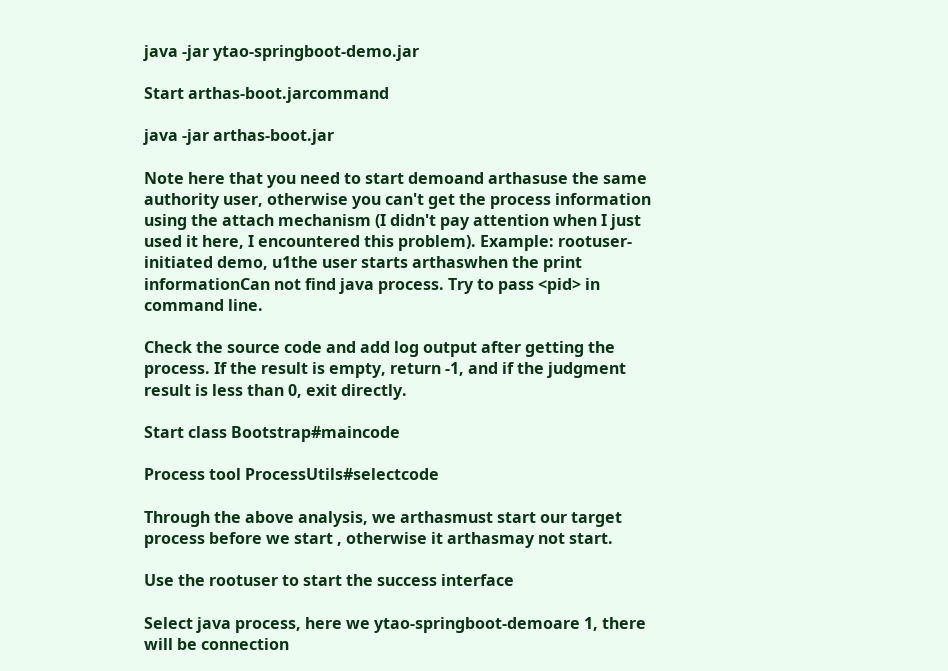java -jar ytao-springboot-demo.jar

Start arthas-boot.jarcommand

java -jar arthas-boot.jar

Note here that you need to start demoand arthasuse the same authority user, otherwise you can't get the process information using the attach mechanism (I didn't pay attention when I just used it here, I encountered this problem). Example: rootuser-initiated demo, u1the user starts arthaswhen the print informationCan not find java process. Try to pass <pid> in command line.

Check the source code and add log output after getting the process. If the result is empty, return -1, and if the judgment result is less than 0, exit directly.

Start class Bootstrap#maincode

Process tool ProcessUtils#selectcode

Through the above analysis, we arthasmust start our target process before we start , otherwise it arthasmay not start.

Use the rootuser to start the success interface

Select java process, here we ytao-springboot-demoare 1, there will be connection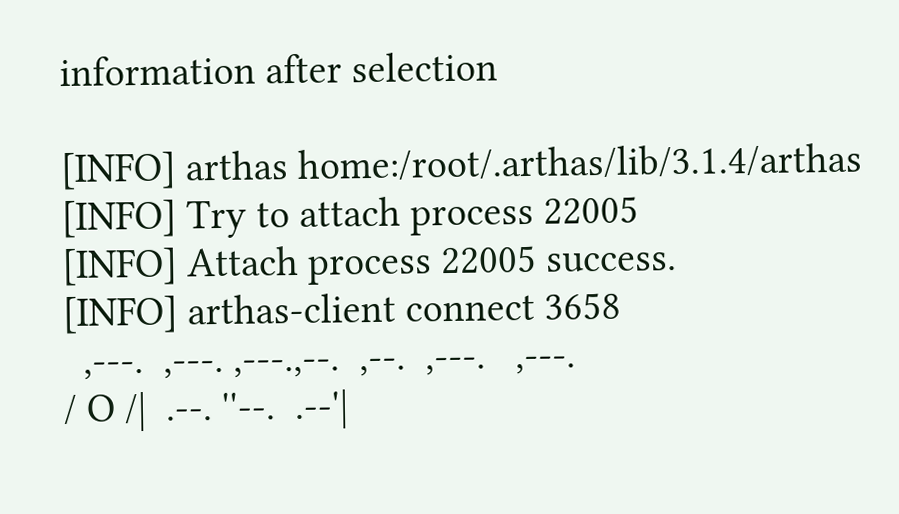information after selection

[INFO] arthas home:/root/.arthas/lib/3.1.4/arthas
[INFO] Try to attach process 22005
[INFO] Attach process 22005 success.
[INFO] arthas-client connect 3658
  ,---.  ,---. ,---.,--.  ,--.  ,---.   ,---.
/ O /|  .--. ''--.  .--'|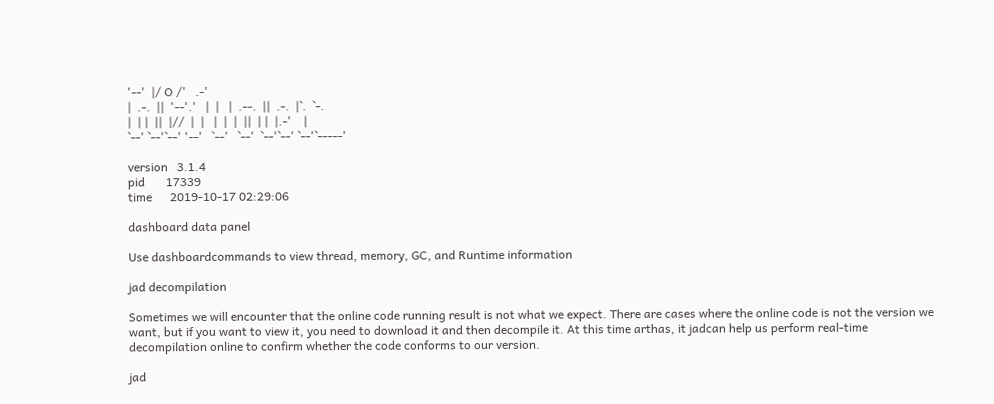'--'  |/ O /'   .-'
|  .-.  ||  '--'.'   |  |   |  .--.  ||  .-.  |`.  `-.
|  | |  ||  |//  |  |   |  |  |  ||  | |  |.-'    |
`--' `--'`--' '--'   `--'   `--'  `--'`--' `--'`-----'

version   3.1.4
pid       17339
time      2019-10-17 02:29:06

dashboard data panel

Use dashboardcommands to view thread, memory, GC, and Runtime information

jad decompilation

Sometimes we will encounter that the online code running result is not what we expect. There are cases where the online code is not the version we want, but if you want to view it, you need to download it and then decompile it. At this time arthas, it jadcan help us perform real-time decompilation online to confirm whether the code conforms to our version.

jad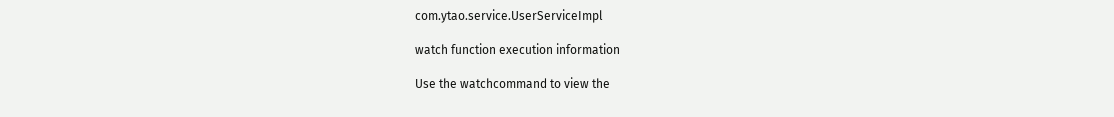com.ytao.service.UserServiceImpl

watch function execution information

Use the watchcommand to view the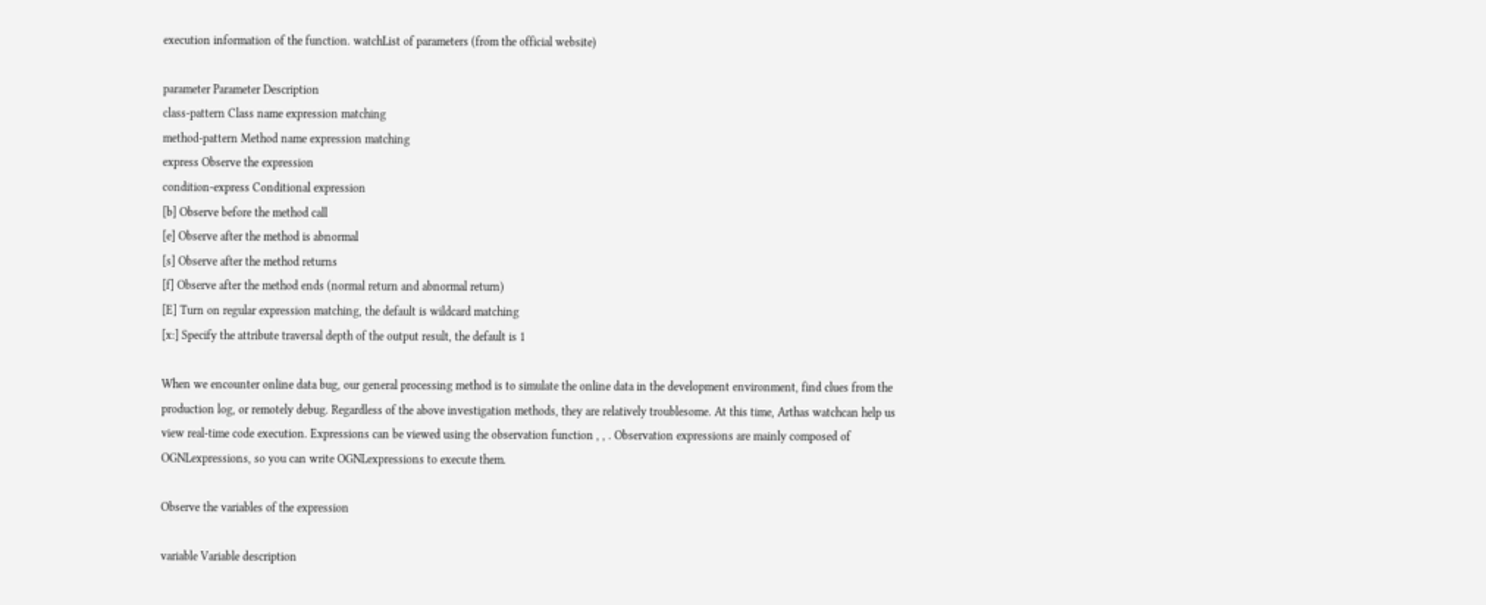execution information of the function. watchList of parameters (from the official website)

parameter Parameter Description
class-pattern Class name expression matching
method-pattern Method name expression matching
express Observe the expression
condition-express Conditional expression
[b] Observe before the method call
[e] Observe after the method is abnormal
[s] Observe after the method returns
[f] Observe after the method ends (normal return and abnormal return)
[E] Turn on regular expression matching, the default is wildcard matching
[x:] Specify the attribute traversal depth of the output result, the default is 1

When we encounter online data bug, our general processing method is to simulate the online data in the development environment, find clues from the production log, or remotely debug. Regardless of the above investigation methods, they are relatively troublesome. At this time, Arthas watchcan help us view real-time code execution. Expressions can be viewed using the observation function , , . Observation expressions are mainly composed of OGNLexpressions, so you can write OGNLexpressions to execute them.

Observe the variables of the expression

variable Variable description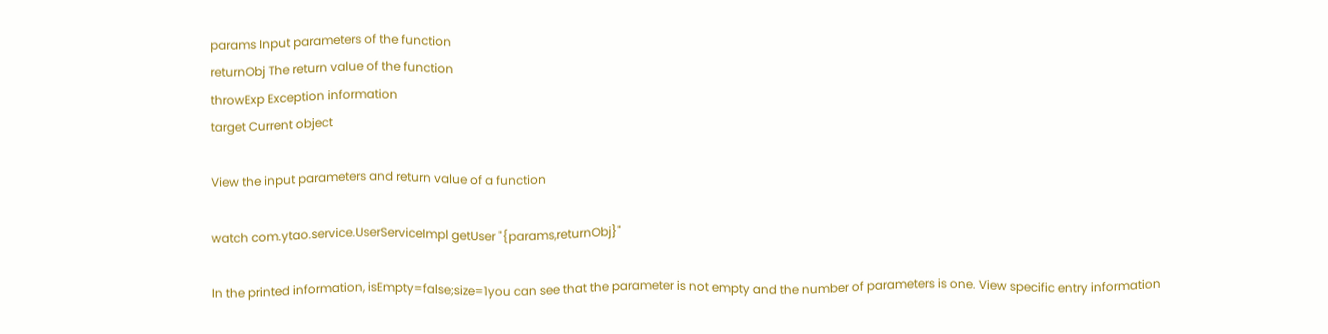params Input parameters of the function
returnObj The return value of the function
throwExp Exception information
target Current object

View the input parameters and return value of a function

watch com.ytao.service.UserServiceImpl getUser "{params,returnObj}"

In the printed information, isEmpty=false;size=1you can see that the parameter is not empty and the number of parameters is one. View specific entry information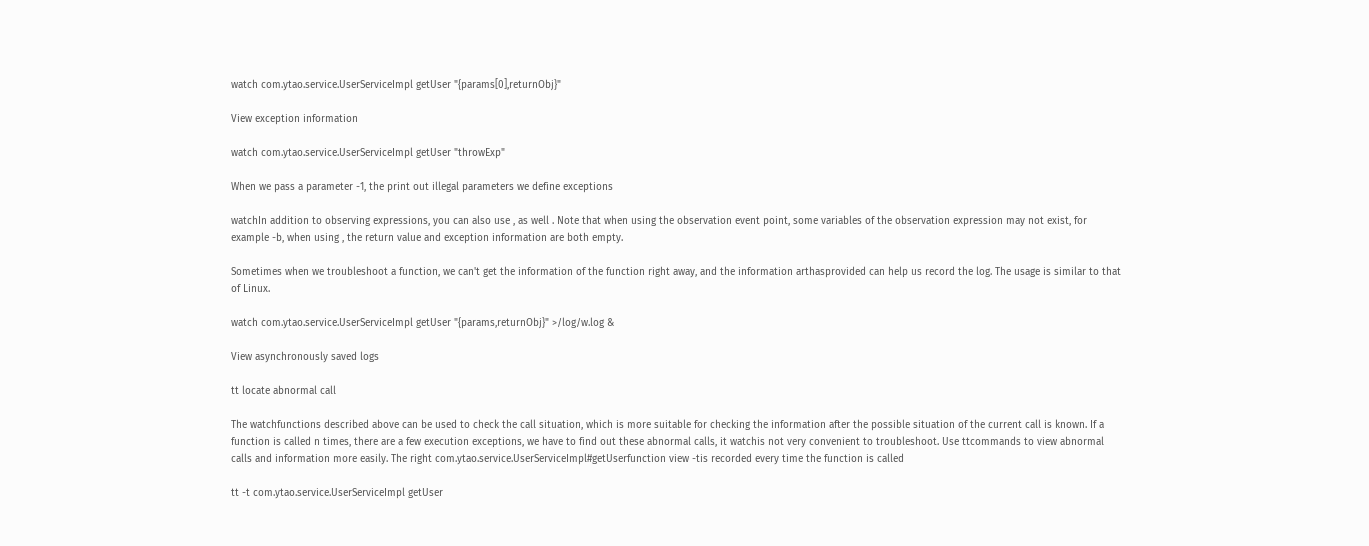watch com.ytao.service.UserServiceImpl getUser "{params[0],returnObj}"

View exception information

watch com.ytao.service.UserServiceImpl getUser "throwExp"

When we pass a parameter -1, the print out illegal parameters we define exceptions

watchIn addition to observing expressions, you can also use , as well . Note that when using the observation event point, some variables of the observation expression may not exist, for example -b, when using , the return value and exception information are both empty.

Sometimes when we troubleshoot a function, we can't get the information of the function right away, and the information arthasprovided can help us record the log. The usage is similar to that of Linux.

watch com.ytao.service.UserServiceImpl getUser "{params,returnObj}" >/log/w.log &

View asynchronously saved logs

tt locate abnormal call

The watchfunctions described above can be used to check the call situation, which is more suitable for checking the information after the possible situation of the current call is known. If a function is called n times, there are a few execution exceptions, we have to find out these abnormal calls, it watchis not very convenient to troubleshoot. Use ttcommands to view abnormal calls and information more easily. The right com.ytao.service.UserServiceImpl#getUserfunction view -tis recorded every time the function is called

tt -t com.ytao.service.UserServiceImpl getUser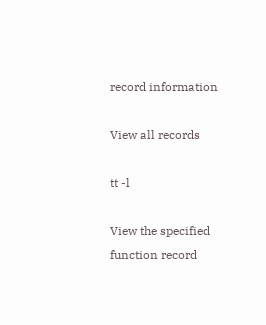record information

View all records

tt -l

View the specified function record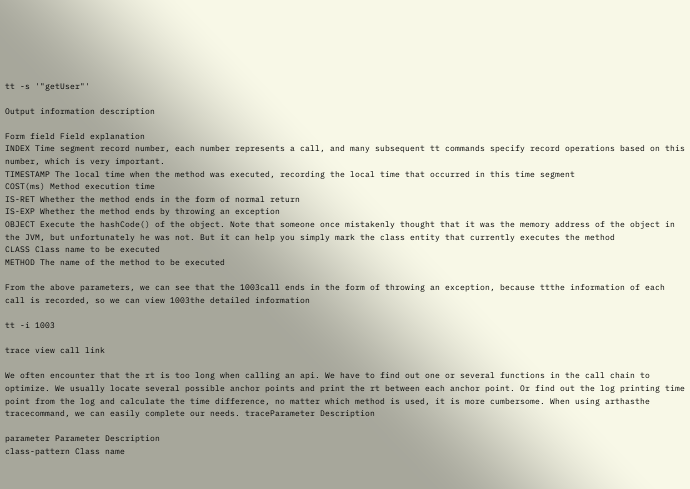tt -s '"getUser"'

Output information description

Form field Field explanation
INDEX Time segment record number, each number represents a call, and many subsequent tt commands specify record operations based on this number, which is very important.
TIMESTAMP The local time when the method was executed, recording the local time that occurred in this time segment
COST(ms) Method execution time
IS-RET Whether the method ends in the form of normal return
IS-EXP Whether the method ends by throwing an exception
OBJECT Execute the hashCode() of the object. Note that someone once mistakenly thought that it was the memory address of the object in the JVM, but unfortunately he was not. But it can help you simply mark the class entity that currently executes the method
CLASS Class name to be executed
METHOD The name of the method to be executed

From the above parameters, we can see that the 1003call ends in the form of throwing an exception, because ttthe information of each call is recorded, so we can view 1003the detailed information

tt -i 1003

trace view call link

We often encounter that the rt is too long when calling an api. We have to find out one or several functions in the call chain to optimize. We usually locate several possible anchor points and print the rt between each anchor point. Or find out the log printing time point from the log and calculate the time difference, no matter which method is used, it is more cumbersome. When using arthasthe tracecommand, we can easily complete our needs. traceParameter Description

parameter Parameter Description
class-pattern Class name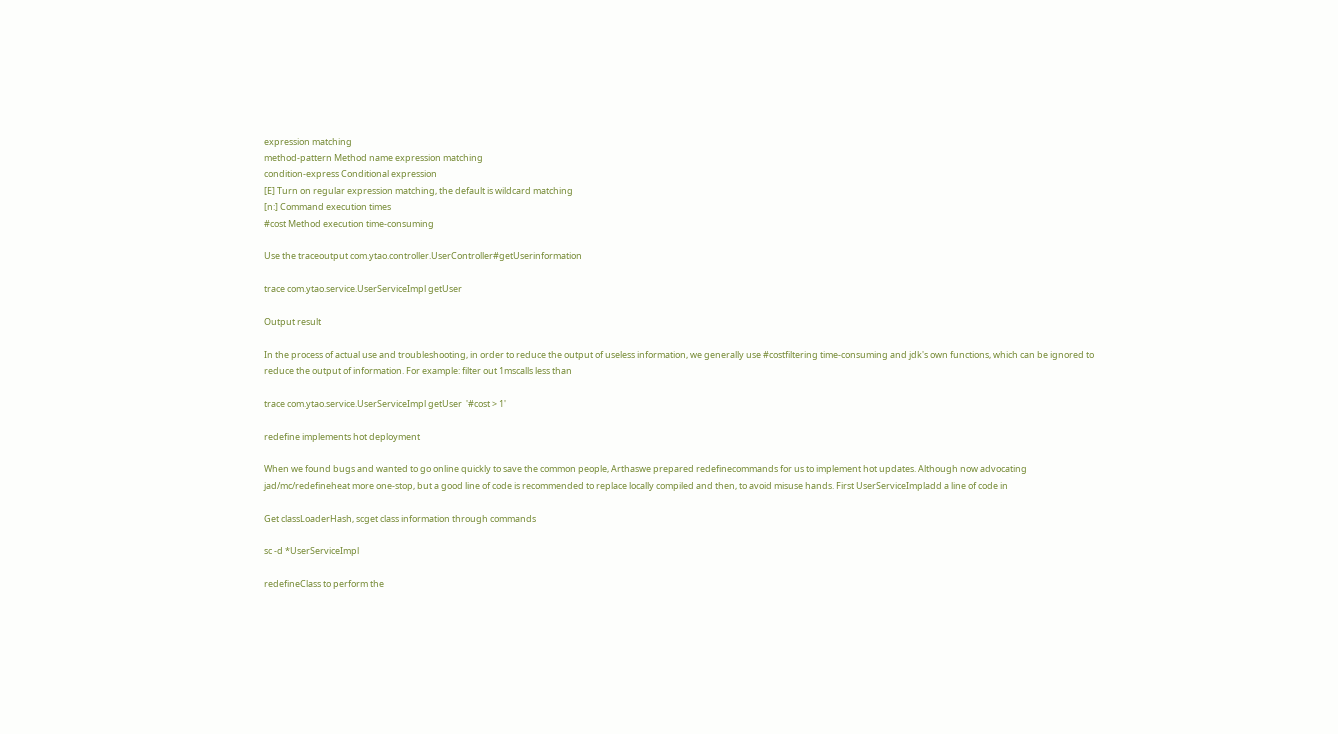expression matching
method-pattern Method name expression matching
condition-express Conditional expression
[E] Turn on regular expression matching, the default is wildcard matching
[n:] Command execution times
#cost Method execution time-consuming

Use the traceoutput com.ytao.controller.UserController#getUserinformation

trace com.ytao.service.UserServiceImpl getUser

Output result

In the process of actual use and troubleshooting, in order to reduce the output of useless information, we generally use #costfiltering time-consuming and jdk's own functions, which can be ignored to reduce the output of information. For example: filter out 1mscalls less than

trace com.ytao.service.UserServiceImpl getUser  '#cost > 1'

redefine implements hot deployment

When we found bugs and wanted to go online quickly to save the common people, Arthaswe prepared redefinecommands for us to implement hot updates. Although now advocating jad/mc/redefineheat more one-stop, but a good line of code is recommended to replace locally compiled and then, to avoid misuse hands. First UserServiceImpladd a line of code in

Get classLoaderHash, scget class information through commands

sc -d *UserServiceImpl

redefineClass to perform the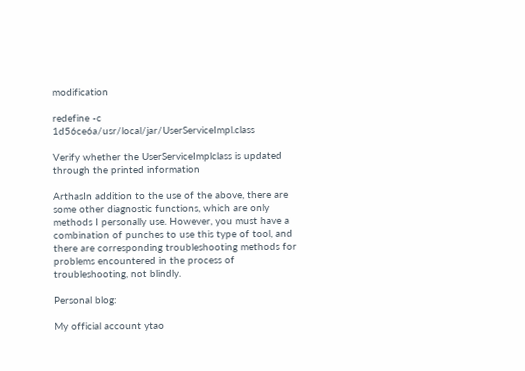modification

redefine -c 1d56ce6a/usr/local/jar/UserServiceImpl.class

Verify whether the UserServiceImplclass is updated through the printed information

ArthasIn addition to the use of the above, there are some other diagnostic functions, which are only methods I personally use. However, you must have a combination of punches to use this type of tool, and there are corresponding troubleshooting methods for problems encountered in the process of troubleshooting, not blindly.

Personal blog:

My official account ytao